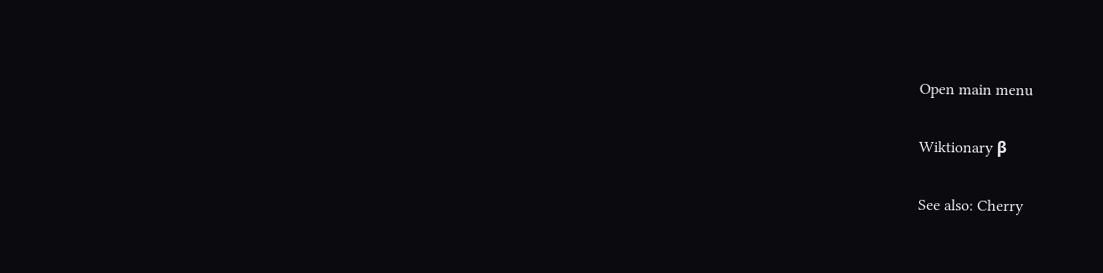Open main menu

Wiktionary β

See also: Cherry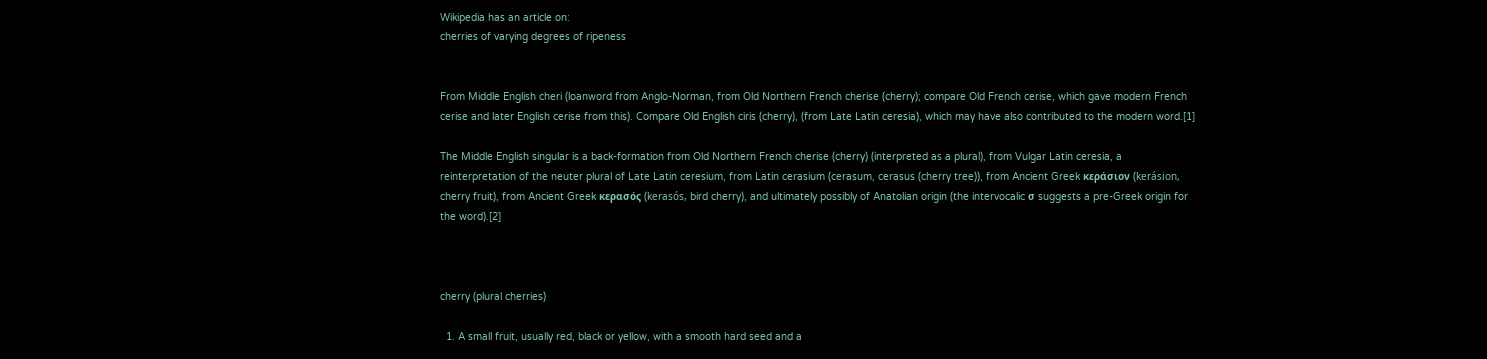Wikipedia has an article on:
cherries of varying degrees of ripeness


From Middle English cheri (loanword from Anglo-Norman, from Old Northern French cherise (cherry); compare Old French cerise, which gave modern French cerise and later English cerise from this). Compare Old English ciris (cherry), (from Late Latin ceresia), which may have also contributed to the modern word.[1]

The Middle English singular is a back-formation from Old Northern French cherise (cherry) (interpreted as a plural), from Vulgar Latin ceresia, a reinterpretation of the neuter plural of Late Latin ceresium, from Latin cerasium (cerasum, cerasus (cherry tree)), from Ancient Greek κεράσιον (kerásion, cherry fruit), from Ancient Greek κερασός (kerasós, bird cherry), and ultimately possibly of Anatolian origin (the intervocalic σ suggests a pre-Greek origin for the word).[2]



cherry (plural cherries)

  1. A small fruit, usually red, black or yellow, with a smooth hard seed and a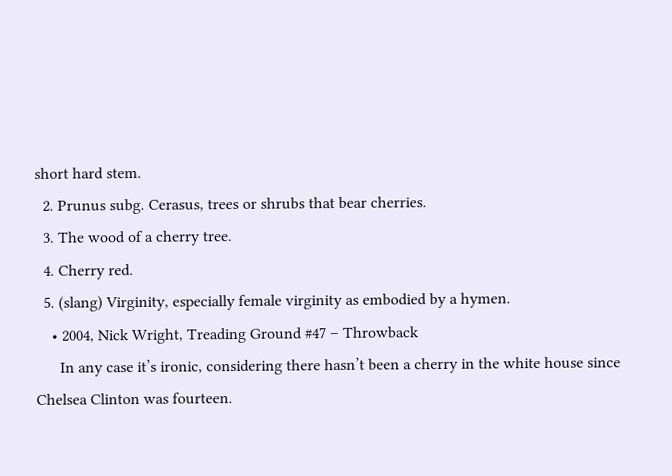short hard stem.
  2. Prunus subg. Cerasus, trees or shrubs that bear cherries.
  3. The wood of a cherry tree.
  4. Cherry red.
  5. (slang) Virginity, especially female virginity as embodied by a hymen.
    • 2004, Nick Wright, Treading Ground #47 – Throwback
      In any case it’s ironic, considering there hasn’t been a cherry in the white house since Chelsea Clinton was fourteen.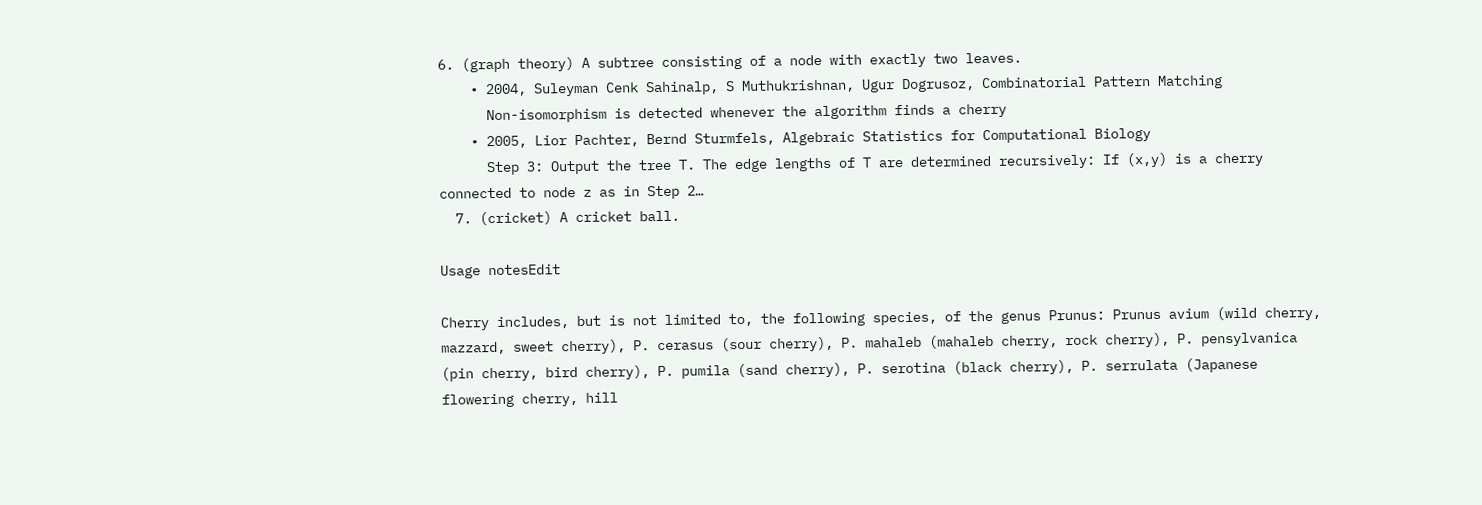6. (graph theory) A subtree consisting of a node with exactly two leaves.
    • 2004, Suleyman Cenk Sahinalp, S Muthukrishnan, Ugur Dogrusoz, Combinatorial Pattern Matching
      Non-isomorphism is detected whenever the algorithm finds a cherry
    • 2005, Lior Pachter, Bernd Sturmfels, Algebraic Statistics for Computational Biology
      Step 3: Output the tree T. The edge lengths of T are determined recursively: If (x,y) is a cherry connected to node z as in Step 2…
  7. (cricket) A cricket ball.

Usage notesEdit

Cherry includes, but is not limited to, the following species, of the genus Prunus: Prunus avium (wild cherry, mazzard, sweet cherry), P. cerasus (sour cherry), P. mahaleb (mahaleb cherry, rock cherry), P. pensylvanica (pin cherry, bird cherry), P. pumila (sand cherry), P. serotina (black cherry), P. serrulata (Japanese flowering cherry, hill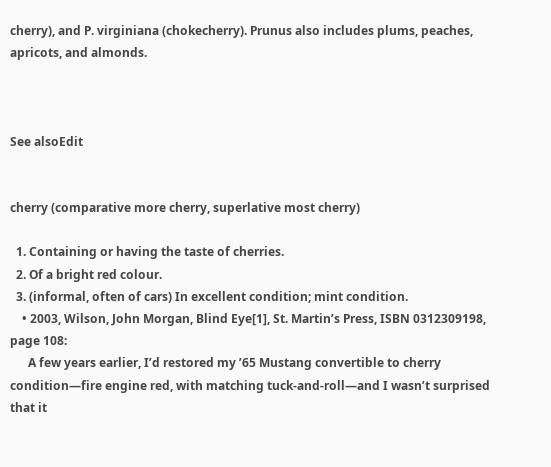cherry), and P. virginiana (chokecherry). Prunus also includes plums, peaches, apricots, and almonds.



See alsoEdit


cherry (comparative more cherry, superlative most cherry)

  1. Containing or having the taste of cherries.
  2. Of a bright red colour.
  3. (informal, often of cars) In excellent condition; mint condition.
    • 2003, Wilson, John Morgan, Blind Eye[1], St. Martin’s Press, ISBN 0312309198, page 108:
      A few years earlier, I’d restored my ’65 Mustang convertible to cherry condition—fire engine red, with matching tuck-and-roll—and I wasn’t surprised that it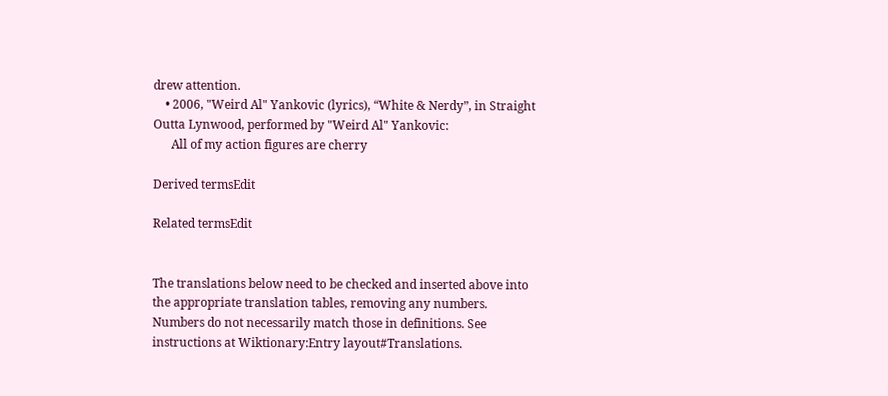drew attention.
    • 2006, "Weird Al" Yankovic (lyrics), “White & Nerdy”, in Straight Outta Lynwood, performed by "Weird Al" Yankovic:
      All of my action figures are cherry

Derived termsEdit

Related termsEdit


The translations below need to be checked and inserted above into the appropriate translation tables, removing any numbers. Numbers do not necessarily match those in definitions. See instructions at Wiktionary:Entry layout#Translations.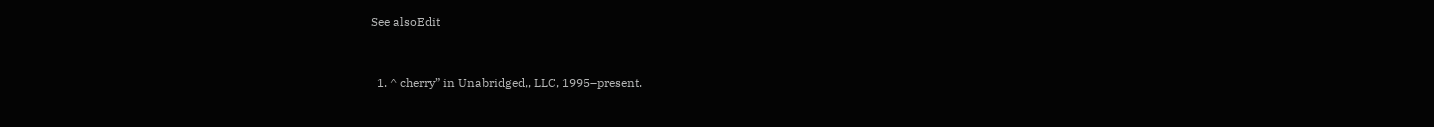See alsoEdit


  1. ^ cherry” in Unabridged,, LLC, 1995–present.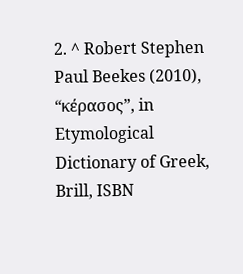2. ^ Robert Stephen Paul Beekes (2010), “κέρασος”, in Etymological Dictionary of Greek, Brill, ISBN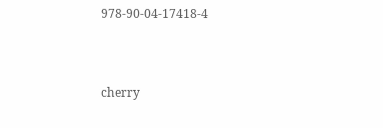978-90-04-17418-4



cherry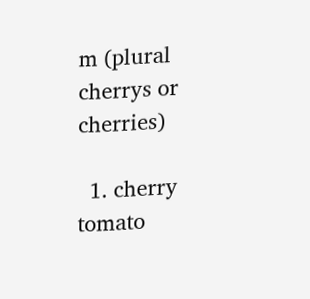m (plural cherrys or cherries)

  1. cherry tomato